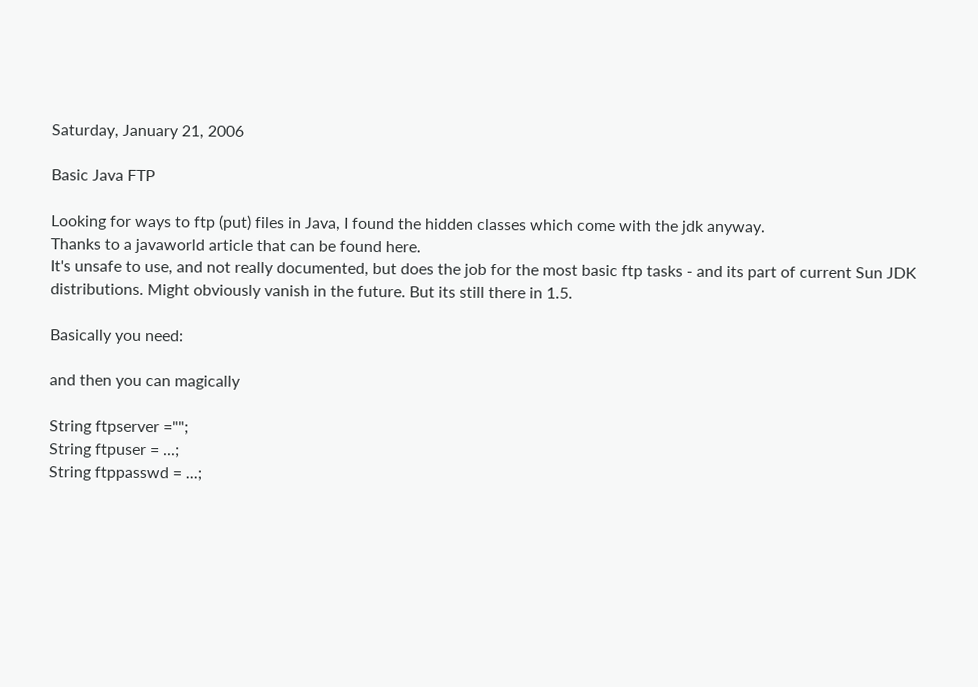Saturday, January 21, 2006

Basic Java FTP

Looking for ways to ftp (put) files in Java, I found the hidden classes which come with the jdk anyway.
Thanks to a javaworld article that can be found here.
It's unsafe to use, and not really documented, but does the job for the most basic ftp tasks - and its part of current Sun JDK distributions. Might obviously vanish in the future. But its still there in 1.5.

Basically you need:

and then you can magically

String ftpserver ="";
String ftpuser = ...;
String ftppasswd = ...;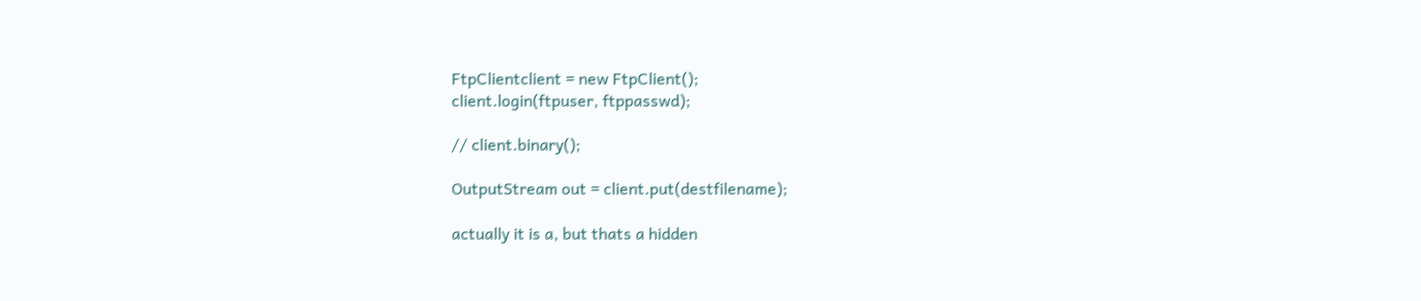FtpClientclient = new FtpClient();
client.login(ftpuser, ftppasswd);

// client.binary();

OutputStream out = client.put(destfilename);

actually it is a, but thats a hidden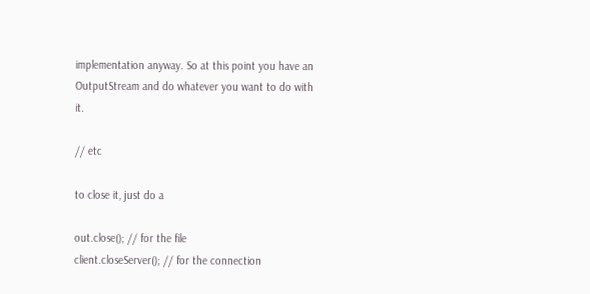implementation anyway. So at this point you have an OutputStream and do whatever you want to do with it.

// etc

to close it, just do a

out.close(); // for the file
client.closeServer(); // for the connection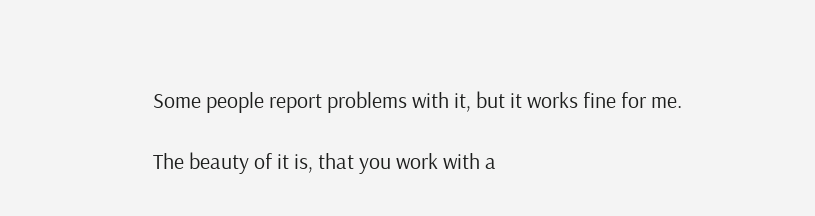Some people report problems with it, but it works fine for me.

The beauty of it is, that you work with a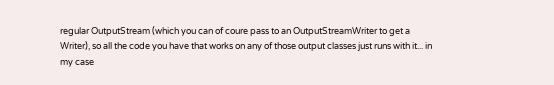regular OutputStream (which you can of coure pass to an OutputStreamWriter to get a Writer), so all the code you have that works on any of those output classes just runs with it... in my case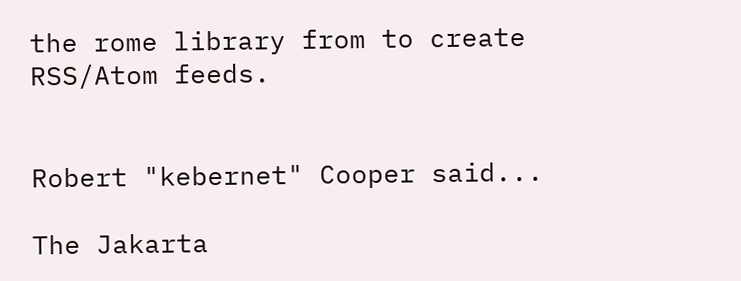the rome library from to create RSS/Atom feeds.


Robert "kebernet" Cooper said...

The Jakarta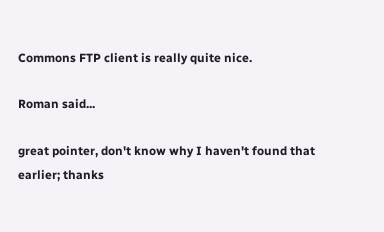Commons FTP client is really quite nice.

Roman said...

great pointer, don't know why I haven't found that earlier; thanks